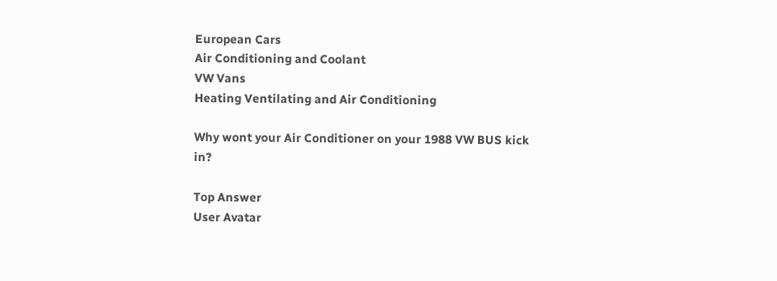European Cars
Air Conditioning and Coolant
VW Vans
Heating Ventilating and Air Conditioning

Why wont your Air Conditioner on your 1988 VW BUS kick in?

Top Answer
User Avatar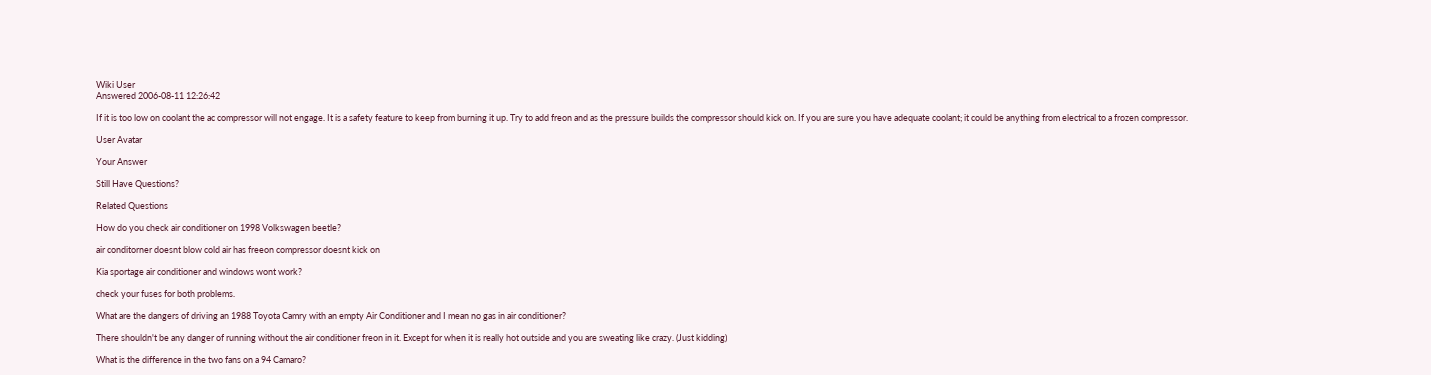Wiki User
Answered 2006-08-11 12:26:42

If it is too low on coolant the ac compressor will not engage. It is a safety feature to keep from burning it up. Try to add freon and as the pressure builds the compressor should kick on. If you are sure you have adequate coolant; it could be anything from electrical to a frozen compressor.

User Avatar

Your Answer

Still Have Questions?

Related Questions

How do you check air conditioner on 1998 Volkswagen beetle?

air conditorner doesnt blow cold air has freeon compressor doesnt kick on

Kia sportage air conditioner and windows wont work?

check your fuses for both problems.

What are the dangers of driving an 1988 Toyota Camry with an empty Air Conditioner and I mean no gas in air conditioner?

There shouldn't be any danger of running without the air conditioner freon in it. Except for when it is really hot outside and you are sweating like crazy. (Just kidding)

What is the difference in the two fans on a 94 Camaro?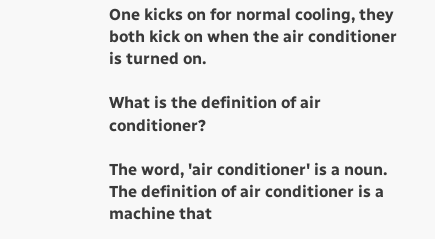One kicks on for normal cooling, they both kick on when the air conditioner is turned on.

What is the definition of air conditioner?

The word, 'air conditioner' is a noun. The definition of air conditioner is a machine that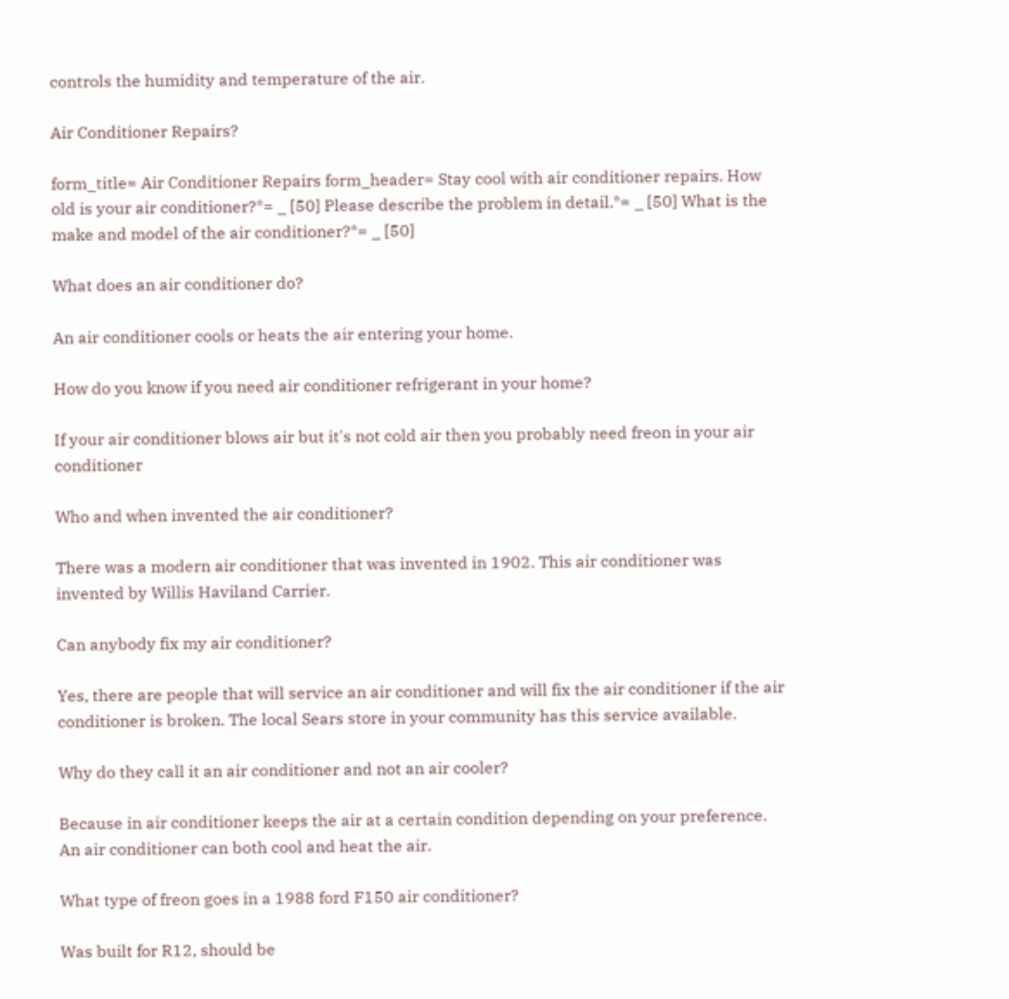controls the humidity and temperature of the air.

Air Conditioner Repairs?

form_title= Air Conditioner Repairs form_header= Stay cool with air conditioner repairs. How old is your air conditioner?*= _ [50] Please describe the problem in detail.*= _ [50] What is the make and model of the air conditioner?*= _ [50]

What does an air conditioner do?

An air conditioner cools or heats the air entering your home.

How do you know if you need air conditioner refrigerant in your home?

If your air conditioner blows air but it's not cold air then you probably need freon in your air conditioner

Who and when invented the air conditioner?

There was a modern air conditioner that was invented in 1902. This air conditioner was invented by Willis Haviland Carrier.

Can anybody fix my air conditioner?

Yes, there are people that will service an air conditioner and will fix the air conditioner if the air conditioner is broken. The local Sears store in your community has this service available.

Why do they call it an air conditioner and not an air cooler?

Because in air conditioner keeps the air at a certain condition depending on your preference. An air conditioner can both cool and heat the air.

What type of freon goes in a 1988 ford F150 air conditioner?

Was built for R12, should be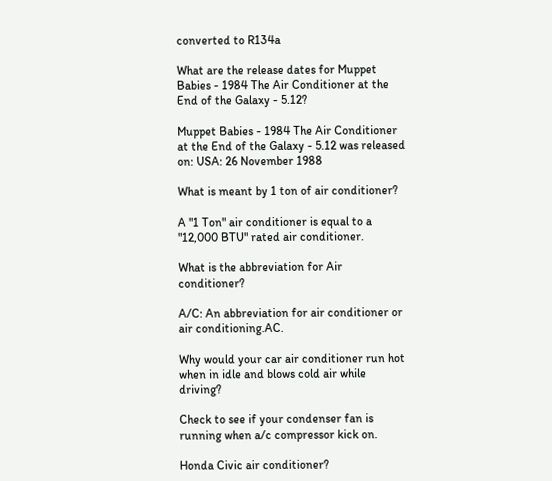converted to R134a

What are the release dates for Muppet Babies - 1984 The Air Conditioner at the End of the Galaxy - 5.12?

Muppet Babies - 1984 The Air Conditioner at the End of the Galaxy - 5.12 was released on: USA: 26 November 1988

What is meant by 1 ton of air conditioner?

A "1 Ton" air conditioner is equal to a "12,000 BTU" rated air conditioner.

What is the abbreviation for Air conditioner?

A/C: An abbreviation for air conditioner or air conditioning.AC.

Why would your car air conditioner run hot when in idle and blows cold air while driving?

Check to see if your condenser fan is running when a/c compressor kick on.

Honda Civic air conditioner?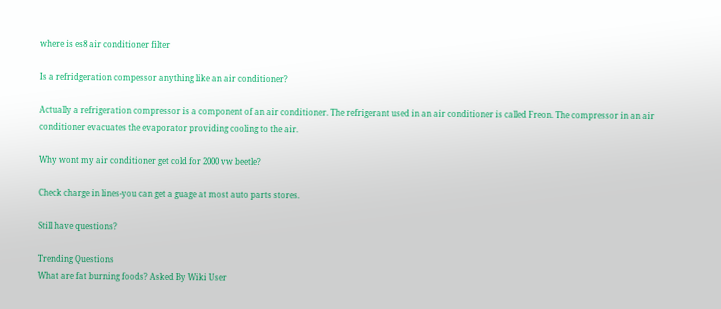where is es8 air conditioner filter

Is a refridgeration compessor anything like an air conditioner?

Actually a refrigeration compressor is a component of an air conditioner. The refrigerant used in an air conditioner is called Freon. The compressor in an air conditioner evacuates the evaporator providing cooling to the air.

Why wont my air conditioner get cold for 2000 vw beetle?

Check charge in lines-you can get a guage at most auto parts stores.

Still have questions?

Trending Questions
What are fat burning foods? Asked By Wiki User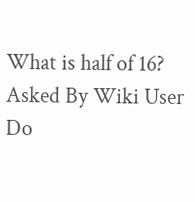What is half of 16? Asked By Wiki User
Do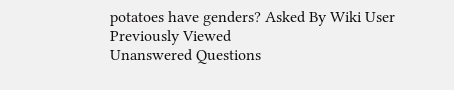potatoes have genders? Asked By Wiki User
Previously Viewed
Unanswered Questions